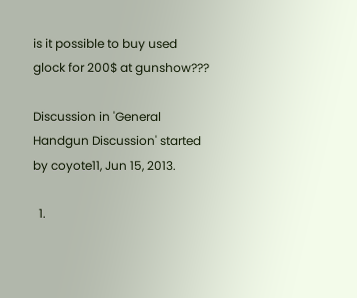is it possible to buy used glock for 200$ at gunshow???

Discussion in 'General Handgun Discussion' started by coyote11, Jun 15, 2013.

  1.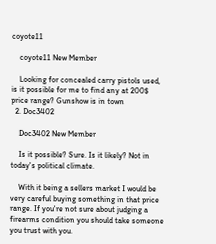coyote11

    coyote11 New Member

    Looking for concealed carry pistols used, is it possible for me to find any at 200$ price range? Gunshow is in town
  2. Doc3402

    Doc3402 New Member

    Is it possible? Sure. Is it likely? Not in today's political climate.

    With it being a sellers market I would be very careful buying something in that price range. If you're not sure about judging a firearms condition you should take someone you trust with you.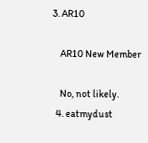3. AR10

    AR10 New Member

    No, not likely.
  4. eatmydust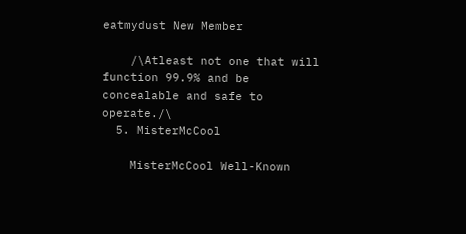eatmydust New Member

    /\Atleast not one that will function 99.9% and be concealable and safe to operate./\
  5. MisterMcCool

    MisterMcCool Well-Known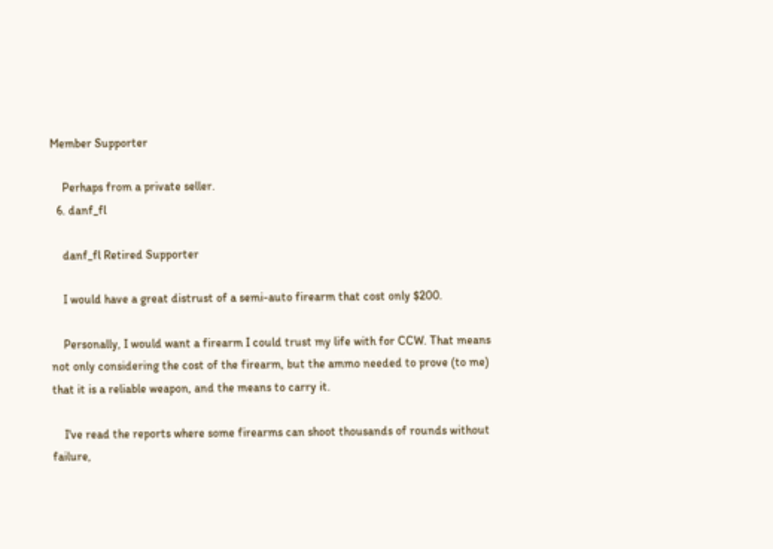Member Supporter

    Perhaps from a private seller.
  6. danf_fl

    danf_fl Retired Supporter

    I would have a great distrust of a semi-auto firearm that cost only $200.

    Personally, I would want a firearm I could trust my life with for CCW. That means not only considering the cost of the firearm, but the ammo needed to prove (to me) that it is a reliable weapon, and the means to carry it.

    I've read the reports where some firearms can shoot thousands of rounds without failure,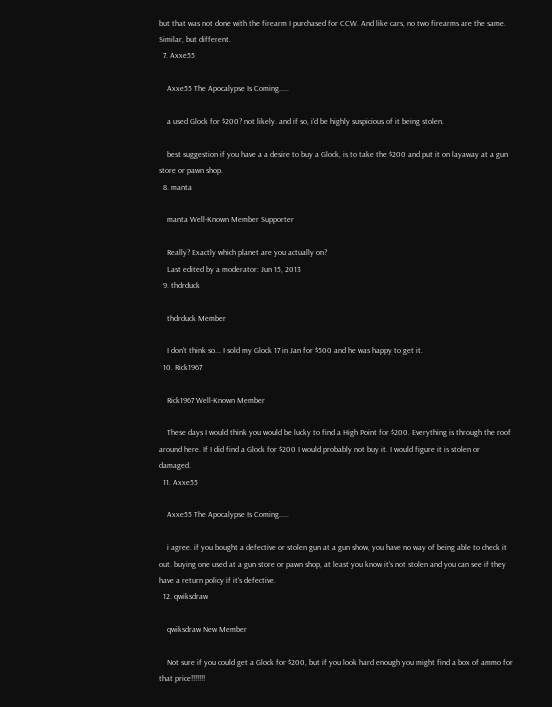but that was not done with the firearm I purchased for CCW. And like cars, no two firearms are the same. Similar, but different.
  7. Axxe55

    Axxe55 The Apocalypse Is Coming.....

    a used Glock for $200? not likely. and if so, i'd be highly suspicious of it being stolen.

    best suggestion if you have a a desire to buy a Glock, is to take the $200 and put it on layaway at a gun store or pawn shop.
  8. manta

    manta Well-Known Member Supporter

    Really? Exactly which planet are you actually on?
    Last edited by a moderator: Jun 15, 2013
  9. thdrduck

    thdrduck Member

    I don't think so... I sold my Glock 17 in Jan for $500 and he was happy to get it.
  10. Rick1967

    Rick1967 Well-Known Member

    These days I would think you would be lucky to find a High Point for $200. Everything is through the roof around here. If I did find a Glock for $200 I would probably not buy it. I would figure it is stolen or damaged.
  11. Axxe55

    Axxe55 The Apocalypse Is Coming.....

    i agree. if you bought a defective or stolen gun at a gun show, you have no way of being able to check it out. buying one used at a gun store or pawn shop, at least you know it's not stolen and you can see if they have a return policy if it's defective.
  12. qwiksdraw

    qwiksdraw New Member

    Not sure if you could get a Glock for $200, but if you look hard enough you might find a box of ammo for that price!!!!!!!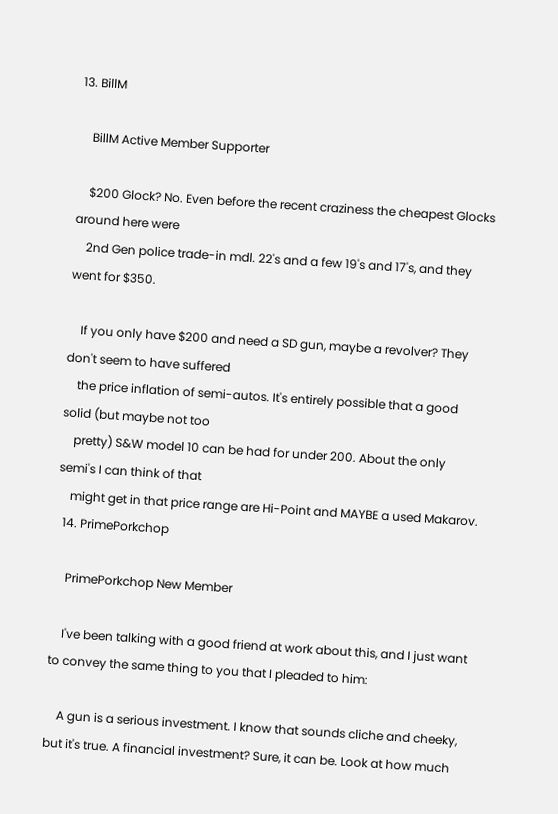13. BillM

    BillM Active Member Supporter

    $200 Glock? No. Even before the recent craziness the cheapest Glocks around here were
    2nd Gen police trade-in mdl. 22's and a few 19's and 17's, and they went for $350.

    If you only have $200 and need a SD gun, maybe a revolver? They don't seem to have suffered
    the price inflation of semi-autos. It's entirely possible that a good solid (but maybe not too
    pretty) S&W model 10 can be had for under 200. About the only semi's I can think of that
    might get in that price range are Hi-Point and MAYBE a used Makarov.
  14. PrimePorkchop

    PrimePorkchop New Member

    I've been talking with a good friend at work about this, and I just want to convey the same thing to you that I pleaded to him:

    A gun is a serious investment. I know that sounds cliche and cheeky, but it's true. A financial investment? Sure, it can be. Look at how much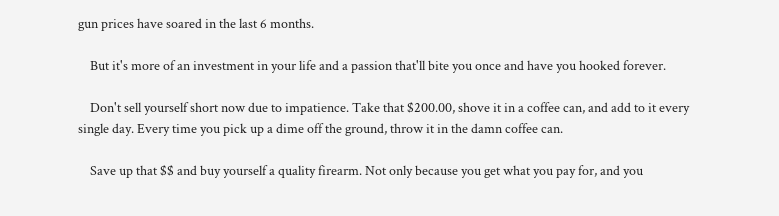gun prices have soared in the last 6 months.

    But it's more of an investment in your life and a passion that'll bite you once and have you hooked forever.

    Don't sell yourself short now due to impatience. Take that $200.00, shove it in a coffee can, and add to it every single day. Every time you pick up a dime off the ground, throw it in the damn coffee can.

    Save up that $$ and buy yourself a quality firearm. Not only because you get what you pay for, and you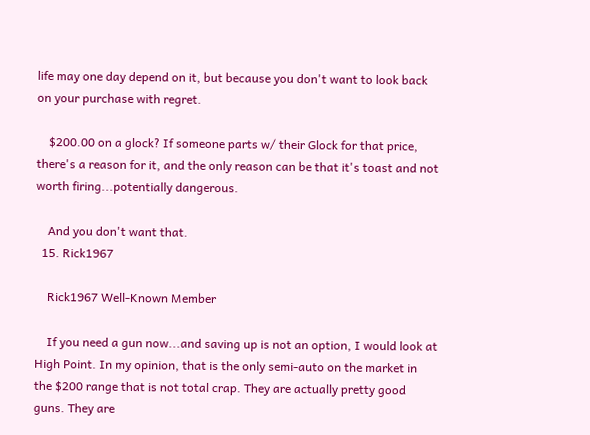life may one day depend on it, but because you don't want to look back on your purchase with regret.

    $200.00 on a glock? If someone parts w/ their Glock for that price, there's a reason for it, and the only reason can be that it's toast and not worth firing...potentially dangerous.

    And you don't want that.
  15. Rick1967

    Rick1967 Well-Known Member

    If you need a gun now...and saving up is not an option, I would look at High Point. In my opinion, that is the only semi-auto on the market in the $200 range that is not total crap. They are actually pretty good guns. They are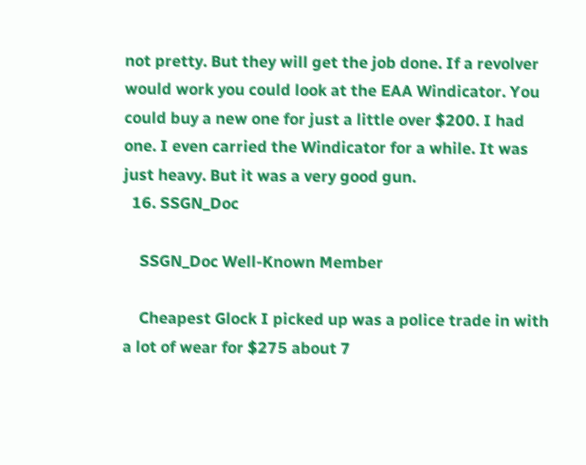not pretty. But they will get the job done. If a revolver would work you could look at the EAA Windicator. You could buy a new one for just a little over $200. I had one. I even carried the Windicator for a while. It was just heavy. But it was a very good gun.
  16. SSGN_Doc

    SSGN_Doc Well-Known Member

    Cheapest Glock I picked up was a police trade in with a lot of wear for $275 about 7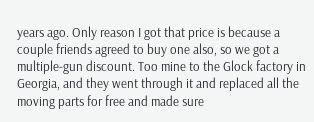years ago. Only reason I got that price is because a couple friends agreed to buy one also, so we got a multiple-gun discount. Too mine to the Glock factory in Georgia, and they went through it and replaced all the moving parts for free and made sure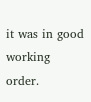it was in good working order.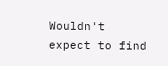Wouldn't expect to find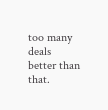too many deals better than that.